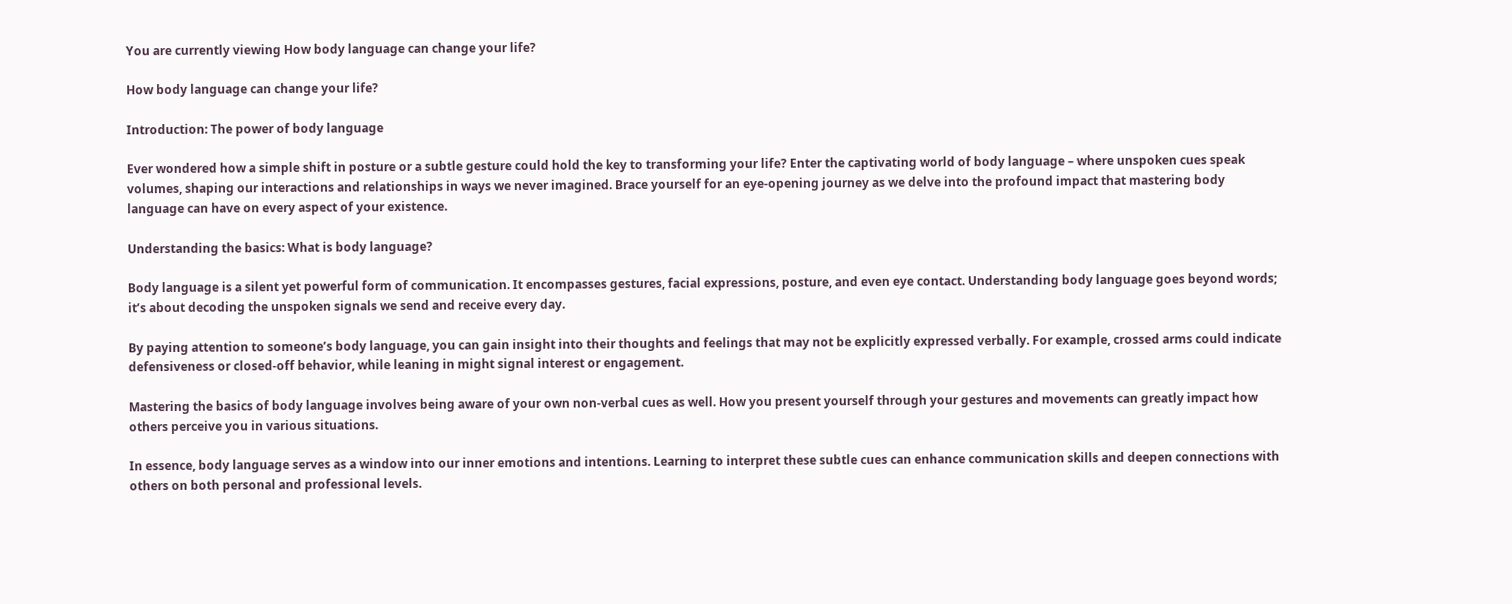You are currently viewing How body language can change your life?

How body language can change your life?

Introduction: The power of body language

Ever wondered how a simple shift in posture or a subtle gesture could hold the key to transforming your life? Enter the captivating world of body language – where unspoken cues speak volumes, shaping our interactions and relationships in ways we never imagined. Brace yourself for an eye-opening journey as we delve into the profound impact that mastering body language can have on every aspect of your existence.

Understanding the basics: What is body language?

Body language is a silent yet powerful form of communication. It encompasses gestures, facial expressions, posture, and even eye contact. Understanding body language goes beyond words; it’s about decoding the unspoken signals we send and receive every day.

By paying attention to someone’s body language, you can gain insight into their thoughts and feelings that may not be explicitly expressed verbally. For example, crossed arms could indicate defensiveness or closed-off behavior, while leaning in might signal interest or engagement.

Mastering the basics of body language involves being aware of your own non-verbal cues as well. How you present yourself through your gestures and movements can greatly impact how others perceive you in various situations.

In essence, body language serves as a window into our inner emotions and intentions. Learning to interpret these subtle cues can enhance communication skills and deepen connections with others on both personal and professional levels.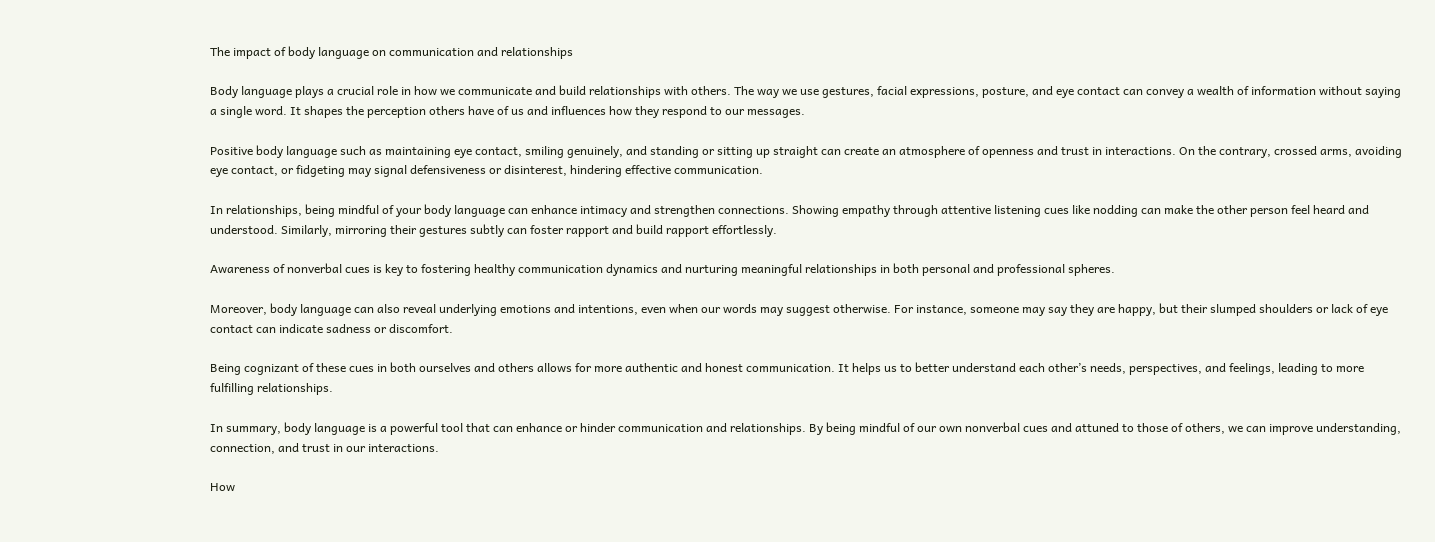The impact of body language on communication and relationships

Body language plays a crucial role in how we communicate and build relationships with others. The way we use gestures, facial expressions, posture, and eye contact can convey a wealth of information without saying a single word. It shapes the perception others have of us and influences how they respond to our messages.

Positive body language such as maintaining eye contact, smiling genuinely, and standing or sitting up straight can create an atmosphere of openness and trust in interactions. On the contrary, crossed arms, avoiding eye contact, or fidgeting may signal defensiveness or disinterest, hindering effective communication.

In relationships, being mindful of your body language can enhance intimacy and strengthen connections. Showing empathy through attentive listening cues like nodding can make the other person feel heard and understood. Similarly, mirroring their gestures subtly can foster rapport and build rapport effortlessly.

Awareness of nonverbal cues is key to fostering healthy communication dynamics and nurturing meaningful relationships in both personal and professional spheres.

Moreover, body language can also reveal underlying emotions and intentions, even when our words may suggest otherwise. For instance, someone may say they are happy, but their slumped shoulders or lack of eye contact can indicate sadness or discomfort.

Being cognizant of these cues in both ourselves and others allows for more authentic and honest communication. It helps us to better understand each other’s needs, perspectives, and feelings, leading to more fulfilling relationships.

In summary, body language is a powerful tool that can enhance or hinder communication and relationships. By being mindful of our own nonverbal cues and attuned to those of others, we can improve understanding, connection, and trust in our interactions.

How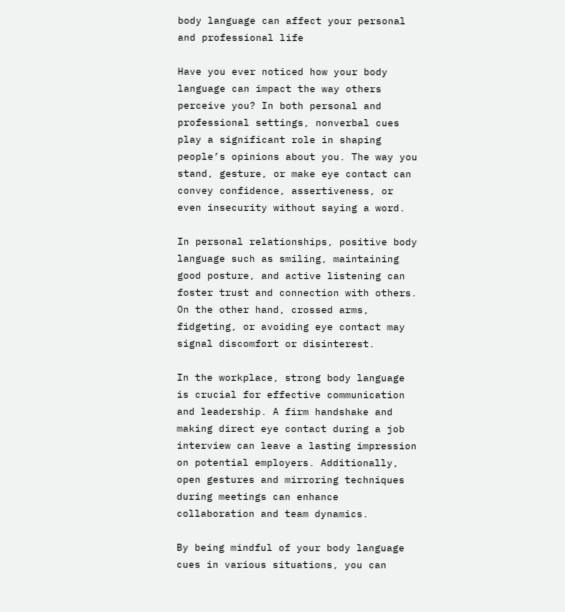body language can affect your personal and professional life

Have you ever noticed how your body language can impact the way others perceive you? In both personal and professional settings, nonverbal cues play a significant role in shaping people’s opinions about you. The way you stand, gesture, or make eye contact can convey confidence, assertiveness, or even insecurity without saying a word.

In personal relationships, positive body language such as smiling, maintaining good posture, and active listening can foster trust and connection with others. On the other hand, crossed arms, fidgeting, or avoiding eye contact may signal discomfort or disinterest.

In the workplace, strong body language is crucial for effective communication and leadership. A firm handshake and making direct eye contact during a job interview can leave a lasting impression on potential employers. Additionally, open gestures and mirroring techniques during meetings can enhance collaboration and team dynamics.

By being mindful of your body language cues in various situations, you can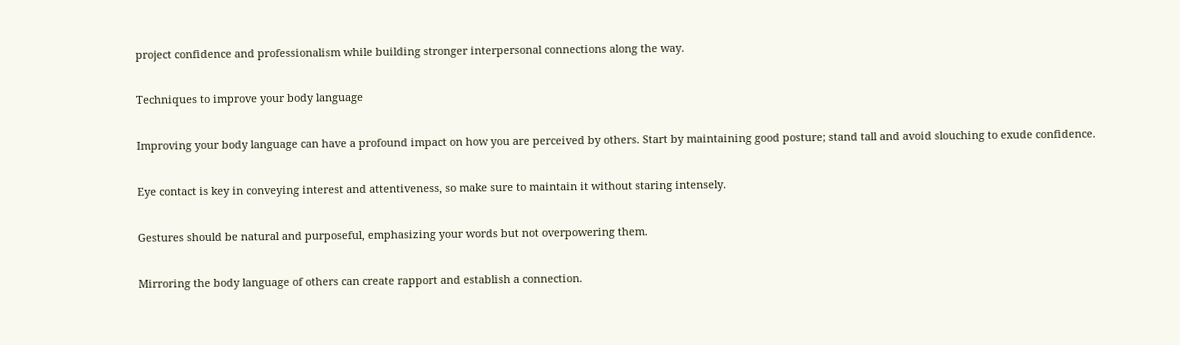project confidence and professionalism while building stronger interpersonal connections along the way.

Techniques to improve your body language

Improving your body language can have a profound impact on how you are perceived by others. Start by maintaining good posture; stand tall and avoid slouching to exude confidence.

Eye contact is key in conveying interest and attentiveness, so make sure to maintain it without staring intensely.

Gestures should be natural and purposeful, emphasizing your words but not overpowering them.

Mirroring the body language of others can create rapport and establish a connection.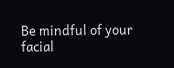Be mindful of your facial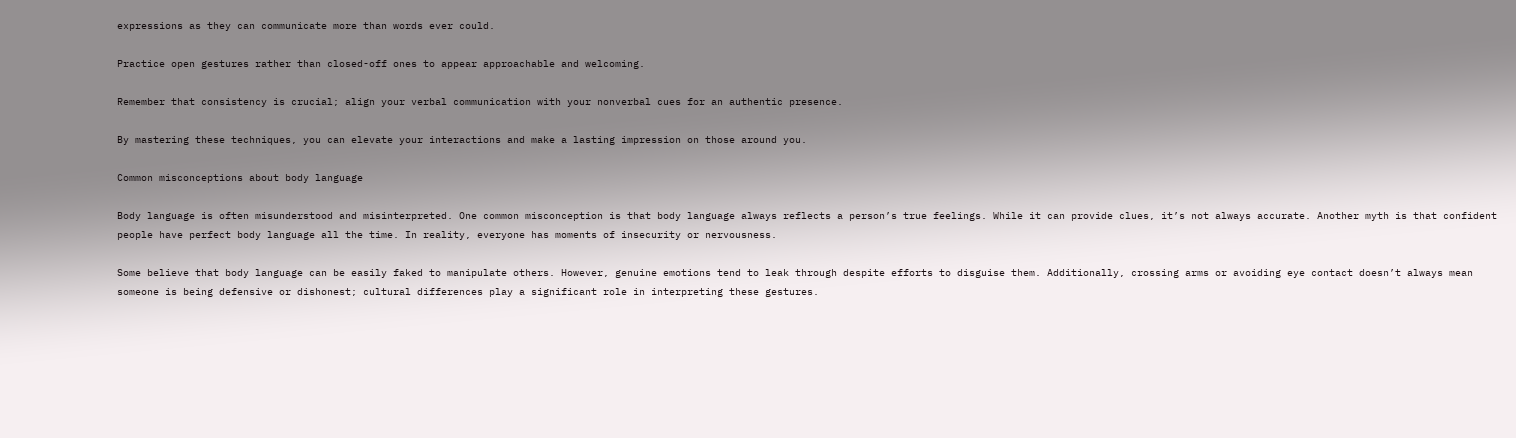expressions as they can communicate more than words ever could.

Practice open gestures rather than closed-off ones to appear approachable and welcoming.

Remember that consistency is crucial; align your verbal communication with your nonverbal cues for an authentic presence.

By mastering these techniques, you can elevate your interactions and make a lasting impression on those around you.

Common misconceptions about body language

Body language is often misunderstood and misinterpreted. One common misconception is that body language always reflects a person’s true feelings. While it can provide clues, it’s not always accurate. Another myth is that confident people have perfect body language all the time. In reality, everyone has moments of insecurity or nervousness.

Some believe that body language can be easily faked to manipulate others. However, genuine emotions tend to leak through despite efforts to disguise them. Additionally, crossing arms or avoiding eye contact doesn’t always mean someone is being defensive or dishonest; cultural differences play a significant role in interpreting these gestures.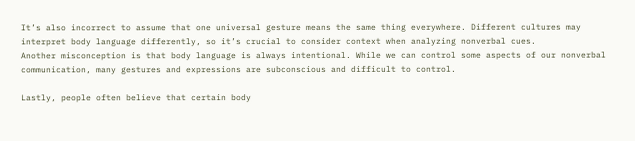It’s also incorrect to assume that one universal gesture means the same thing everywhere. Different cultures may interpret body language differently, so it’s crucial to consider context when analyzing nonverbal cues.
Another misconception is that body language is always intentional. While we can control some aspects of our nonverbal communication, many gestures and expressions are subconscious and difficult to control.

Lastly, people often believe that certain body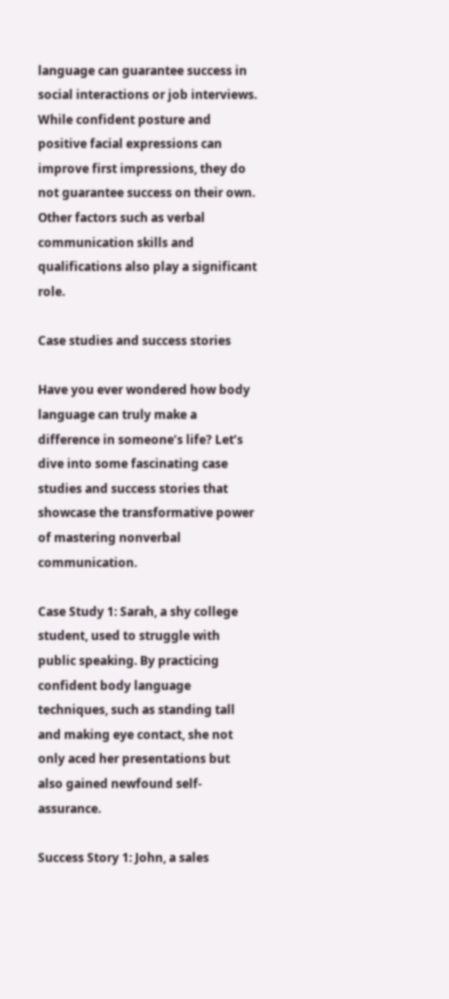language can guarantee success in social interactions or job interviews. While confident posture and positive facial expressions can improve first impressions, they do not guarantee success on their own. Other factors such as verbal communication skills and qualifications also play a significant role.

Case studies and success stories

Have you ever wondered how body language can truly make a difference in someone’s life? Let’s dive into some fascinating case studies and success stories that showcase the transformative power of mastering nonverbal communication.

Case Study 1: Sarah, a shy college student, used to struggle with public speaking. By practicing confident body language techniques, such as standing tall and making eye contact, she not only aced her presentations but also gained newfound self-assurance.

Success Story 1: John, a sales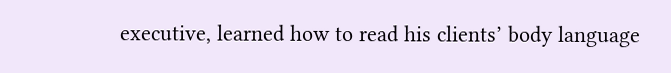executive, learned how to read his clients’ body language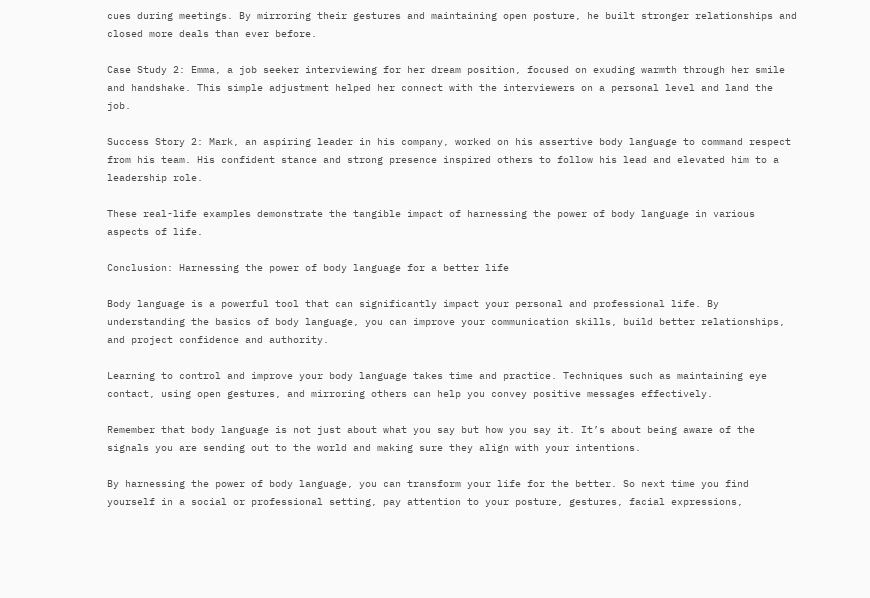cues during meetings. By mirroring their gestures and maintaining open posture, he built stronger relationships and closed more deals than ever before.

Case Study 2: Emma, a job seeker interviewing for her dream position, focused on exuding warmth through her smile and handshake. This simple adjustment helped her connect with the interviewers on a personal level and land the job.

Success Story 2: Mark, an aspiring leader in his company, worked on his assertive body language to command respect from his team. His confident stance and strong presence inspired others to follow his lead and elevated him to a leadership role.

These real-life examples demonstrate the tangible impact of harnessing the power of body language in various aspects of life.

Conclusion: Harnessing the power of body language for a better life

Body language is a powerful tool that can significantly impact your personal and professional life. By understanding the basics of body language, you can improve your communication skills, build better relationships, and project confidence and authority.

Learning to control and improve your body language takes time and practice. Techniques such as maintaining eye contact, using open gestures, and mirroring others can help you convey positive messages effectively.

Remember that body language is not just about what you say but how you say it. It’s about being aware of the signals you are sending out to the world and making sure they align with your intentions.

By harnessing the power of body language, you can transform your life for the better. So next time you find yourself in a social or professional setting, pay attention to your posture, gestures, facial expressions,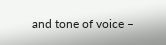and tone of voice –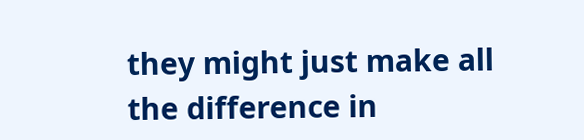they might just make all the difference in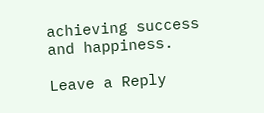achieving success and happiness.

Leave a Reply